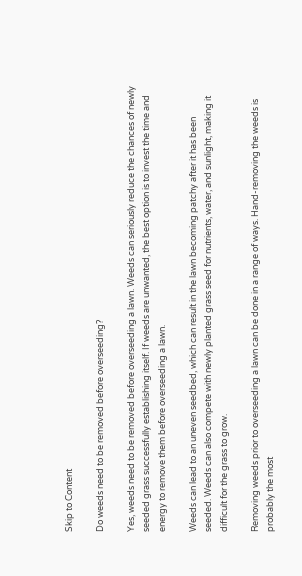Skip to Content

Do weeds need to be removed before overseeding?

Yes, weeds need to be removed before overseeding a lawn. Weeds can seriously reduce the chances of newly seeded grass successfully establishing itself. If weeds are unwanted, the best option is to invest the time and energy to remove them before overseeding a lawn.

Weeds can lead to an uneven seedbed, which can result in the lawn becoming patchy after it has been seeded. Weeds can also compete with newly planted grass seed for nutrients, water, and sunlight, making it difficult for the grass to grow.

Removing weeds prior to overseeding a lawn can be done in a range of ways. Hand-removing the weeds is probably the most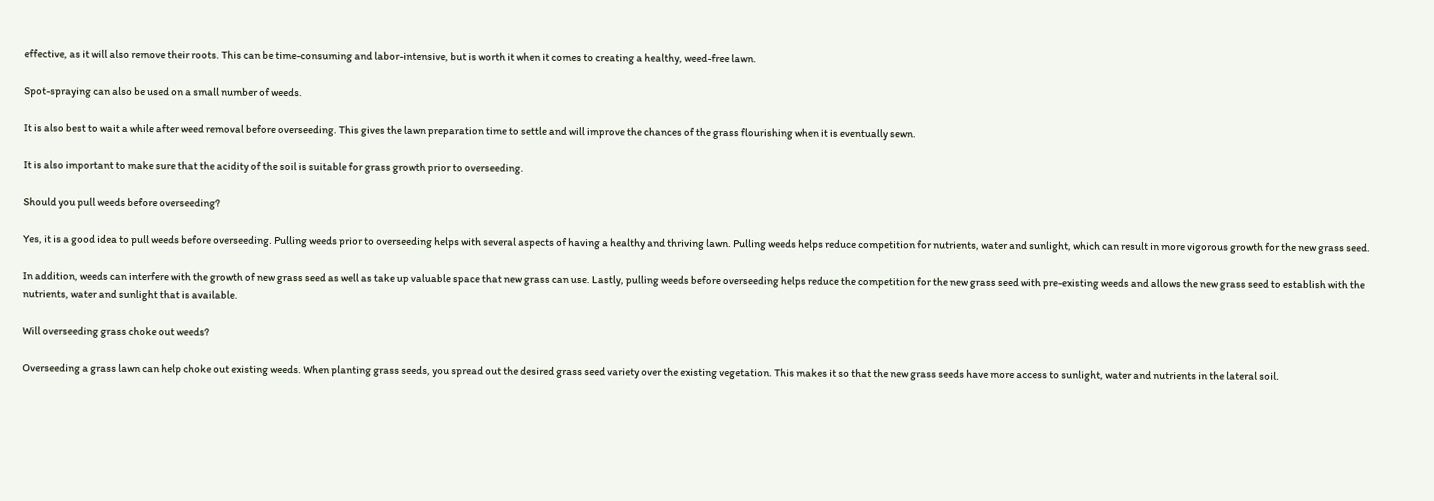effective, as it will also remove their roots. This can be time-consuming and labor-intensive, but is worth it when it comes to creating a healthy, weed-free lawn.

Spot-spraying can also be used on a small number of weeds.

It is also best to wait a while after weed removal before overseeding. This gives the lawn preparation time to settle and will improve the chances of the grass flourishing when it is eventually sewn.

It is also important to make sure that the acidity of the soil is suitable for grass growth prior to overseeding.

Should you pull weeds before overseeding?

Yes, it is a good idea to pull weeds before overseeding. Pulling weeds prior to overseeding helps with several aspects of having a healthy and thriving lawn. Pulling weeds helps reduce competition for nutrients, water and sunlight, which can result in more vigorous growth for the new grass seed.

In addition, weeds can interfere with the growth of new grass seed as well as take up valuable space that new grass can use. Lastly, pulling weeds before overseeding helps reduce the competition for the new grass seed with pre-existing weeds and allows the new grass seed to establish with the nutrients, water and sunlight that is available.

Will overseeding grass choke out weeds?

Overseeding a grass lawn can help choke out existing weeds. When planting grass seeds, you spread out the desired grass seed variety over the existing vegetation. This makes it so that the new grass seeds have more access to sunlight, water and nutrients in the lateral soil.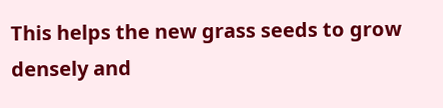This helps the new grass seeds to grow densely and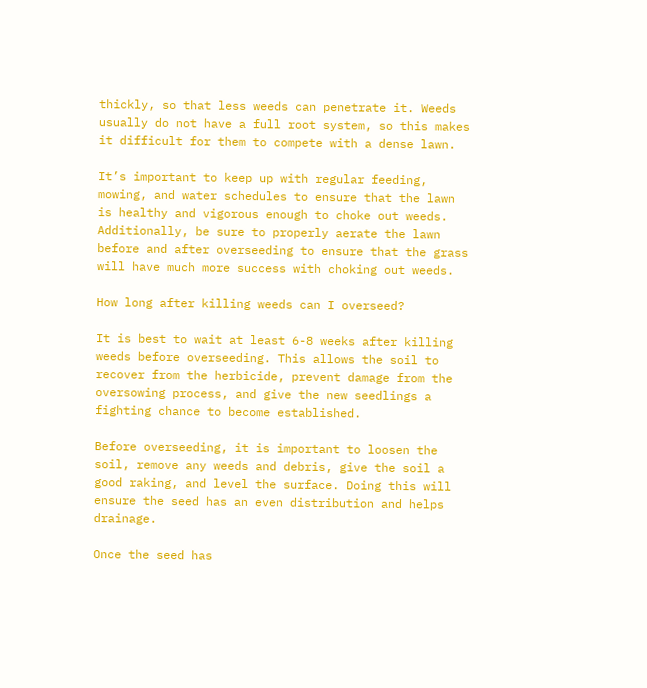thickly, so that less weeds can penetrate it. Weeds usually do not have a full root system, so this makes it difficult for them to compete with a dense lawn.

It’s important to keep up with regular feeding, mowing, and water schedules to ensure that the lawn is healthy and vigorous enough to choke out weeds. Additionally, be sure to properly aerate the lawn before and after overseeding to ensure that the grass will have much more success with choking out weeds.

How long after killing weeds can I overseed?

It is best to wait at least 6-8 weeks after killing weeds before overseeding. This allows the soil to recover from the herbicide, prevent damage from the oversowing process, and give the new seedlings a fighting chance to become established.

Before overseeding, it is important to loosen the soil, remove any weeds and debris, give the soil a good raking, and level the surface. Doing this will ensure the seed has an even distribution and helps drainage.

Once the seed has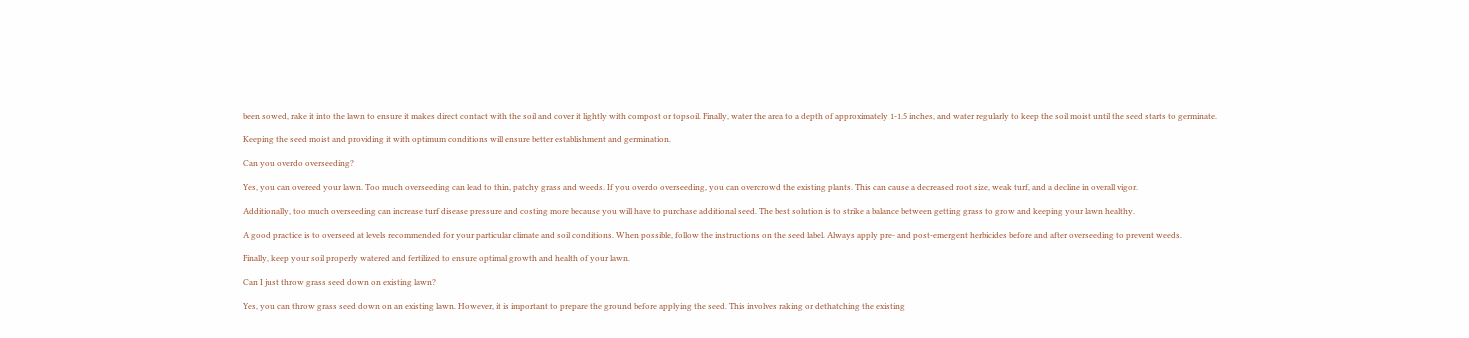been sowed, rake it into the lawn to ensure it makes direct contact with the soil and cover it lightly with compost or topsoil. Finally, water the area to a depth of approximately 1-1.5 inches, and water regularly to keep the soil moist until the seed starts to germinate.

Keeping the seed moist and providing it with optimum conditions will ensure better establishment and germination.

Can you overdo overseeding?

Yes, you can overeed your lawn. Too much overseeding can lead to thin, patchy grass and weeds. If you overdo overseeding, you can overcrowd the existing plants. This can cause a decreased root size, weak turf, and a decline in overall vigor.

Additionally, too much overseeding can increase turf disease pressure and costing more because you will have to purchase additional seed. The best solution is to strike a balance between getting grass to grow and keeping your lawn healthy.

A good practice is to overseed at levels recommended for your particular climate and soil conditions. When possible, follow the instructions on the seed label. Always apply pre- and post-emergent herbicides before and after overseeding to prevent weeds.

Finally, keep your soil properly watered and fertilized to ensure optimal growth and health of your lawn.

Can I just throw grass seed down on existing lawn?

Yes, you can throw grass seed down on an existing lawn. However, it is important to prepare the ground before applying the seed. This involves raking or dethatching the existing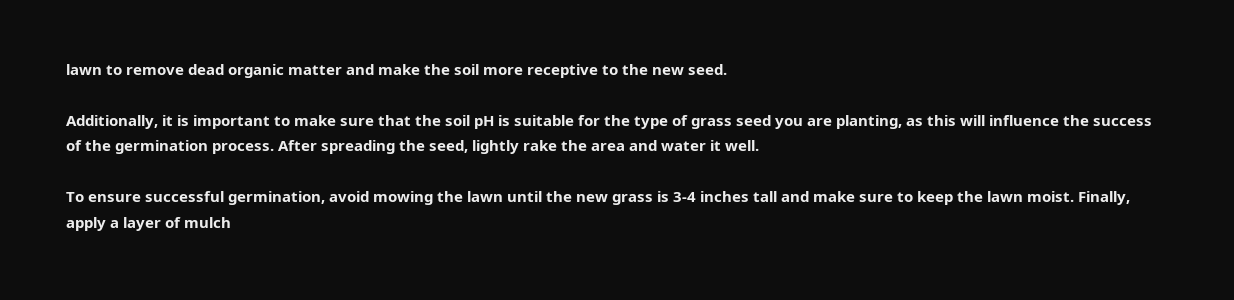lawn to remove dead organic matter and make the soil more receptive to the new seed.

Additionally, it is important to make sure that the soil pH is suitable for the type of grass seed you are planting, as this will influence the success of the germination process. After spreading the seed, lightly rake the area and water it well.

To ensure successful germination, avoid mowing the lawn until the new grass is 3-4 inches tall and make sure to keep the lawn moist. Finally, apply a layer of mulch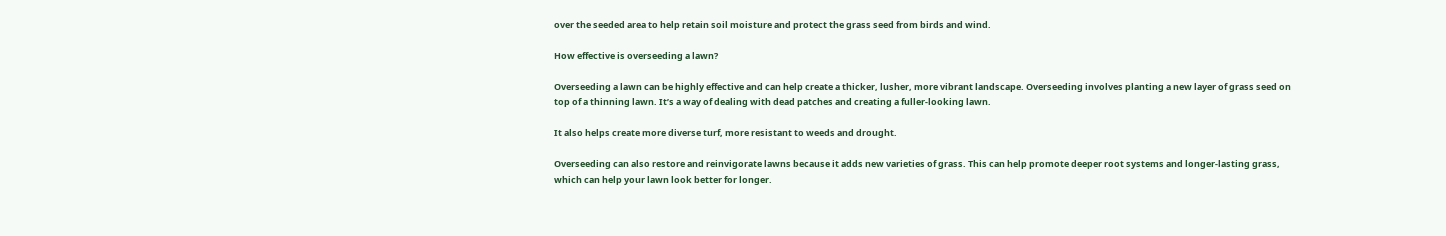over the seeded area to help retain soil moisture and protect the grass seed from birds and wind.

How effective is overseeding a lawn?

Overseeding a lawn can be highly effective and can help create a thicker, lusher, more vibrant landscape. Overseeding involves planting a new layer of grass seed on top of a thinning lawn. It’s a way of dealing with dead patches and creating a fuller-looking lawn.

It also helps create more diverse turf, more resistant to weeds and drought.

Overseeding can also restore and reinvigorate lawns because it adds new varieties of grass. This can help promote deeper root systems and longer-lasting grass, which can help your lawn look better for longer.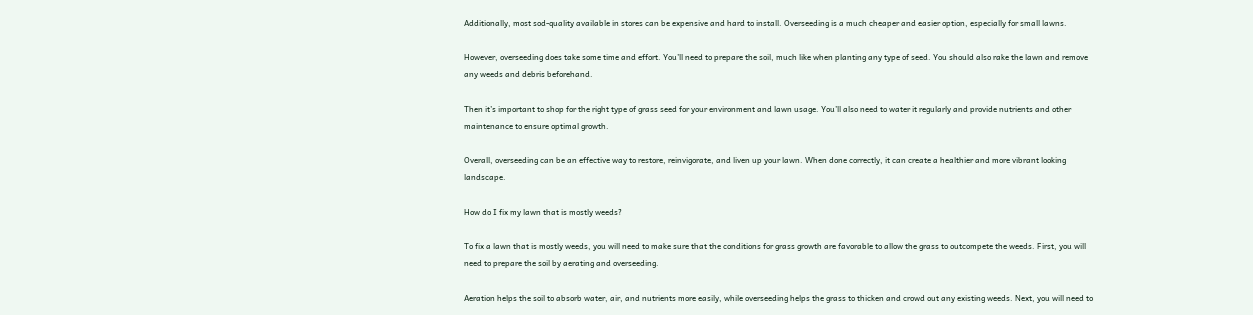Additionally, most sod-quality available in stores can be expensive and hard to install. Overseeding is a much cheaper and easier option, especially for small lawns.

However, overseeding does take some time and effort. You’ll need to prepare the soil, much like when planting any type of seed. You should also rake the lawn and remove any weeds and debris beforehand.

Then it’s important to shop for the right type of grass seed for your environment and lawn usage. You’ll also need to water it regularly and provide nutrients and other maintenance to ensure optimal growth.

Overall, overseeding can be an effective way to restore, reinvigorate, and liven up your lawn. When done correctly, it can create a healthier and more vibrant looking landscape.

How do I fix my lawn that is mostly weeds?

To fix a lawn that is mostly weeds, you will need to make sure that the conditions for grass growth are favorable to allow the grass to outcompete the weeds. First, you will need to prepare the soil by aerating and overseeding.

Aeration helps the soil to absorb water, air, and nutrients more easily, while overseeding helps the grass to thicken and crowd out any existing weeds. Next, you will need to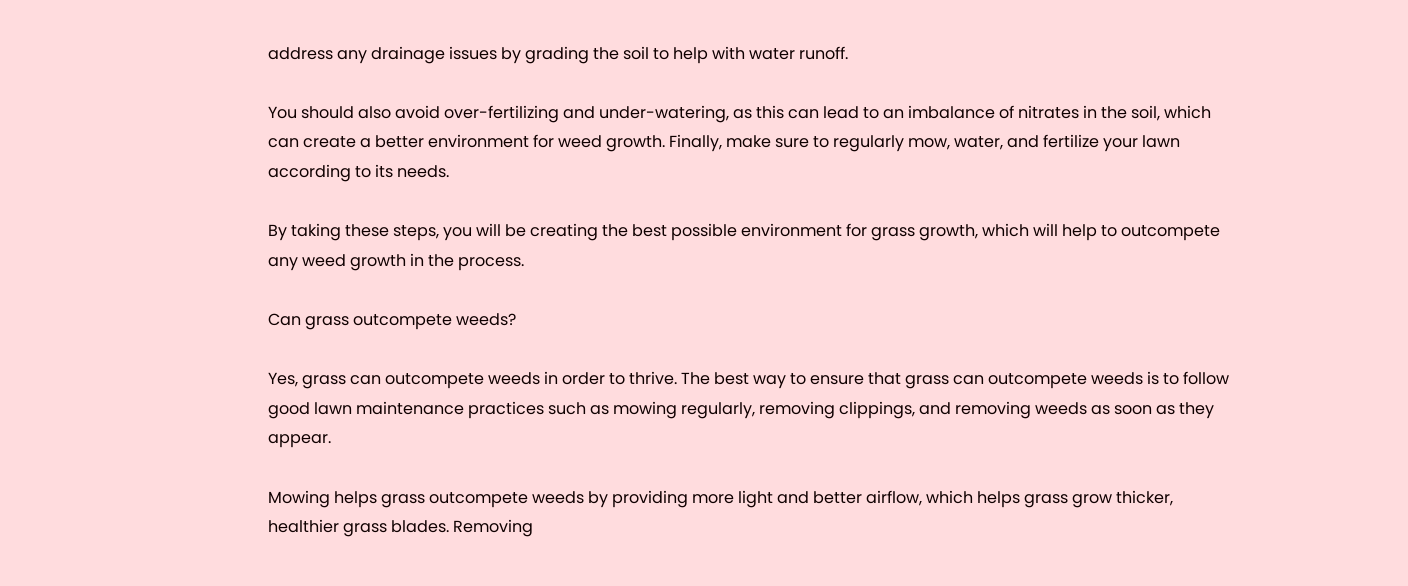address any drainage issues by grading the soil to help with water runoff.

You should also avoid over-fertilizing and under-watering, as this can lead to an imbalance of nitrates in the soil, which can create a better environment for weed growth. Finally, make sure to regularly mow, water, and fertilize your lawn according to its needs.

By taking these steps, you will be creating the best possible environment for grass growth, which will help to outcompete any weed growth in the process.

Can grass outcompete weeds?

Yes, grass can outcompete weeds in order to thrive. The best way to ensure that grass can outcompete weeds is to follow good lawn maintenance practices such as mowing regularly, removing clippings, and removing weeds as soon as they appear.

Mowing helps grass outcompete weeds by providing more light and better airflow, which helps grass grow thicker, healthier grass blades. Removing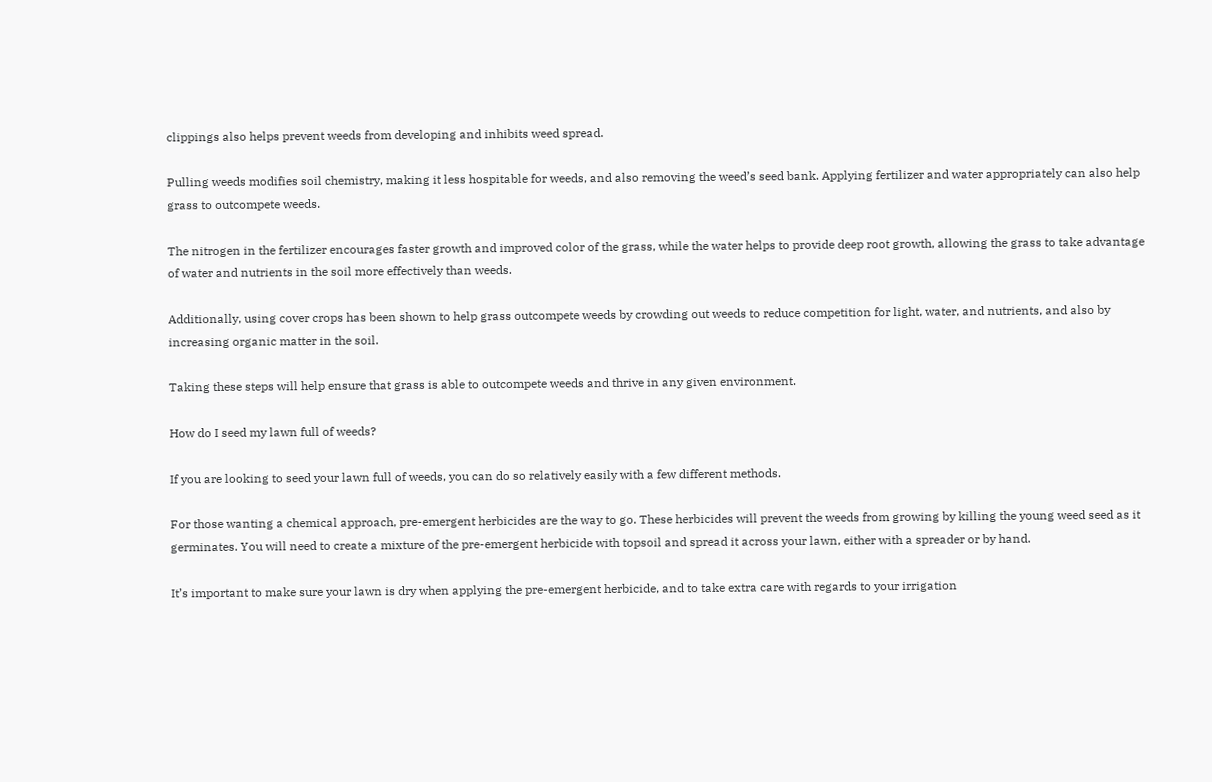clippings also helps prevent weeds from developing and inhibits weed spread.

Pulling weeds modifies soil chemistry, making it less hospitable for weeds, and also removing the weed’s seed bank. Applying fertilizer and water appropriately can also help grass to outcompete weeds.

The nitrogen in the fertilizer encourages faster growth and improved color of the grass, while the water helps to provide deep root growth, allowing the grass to take advantage of water and nutrients in the soil more effectively than weeds.

Additionally, using cover crops has been shown to help grass outcompete weeds by crowding out weeds to reduce competition for light, water, and nutrients, and also by increasing organic matter in the soil.

Taking these steps will help ensure that grass is able to outcompete weeds and thrive in any given environment.

How do I seed my lawn full of weeds?

If you are looking to seed your lawn full of weeds, you can do so relatively easily with a few different methods.

For those wanting a chemical approach, pre-emergent herbicides are the way to go. These herbicides will prevent the weeds from growing by killing the young weed seed as it germinates. You will need to create a mixture of the pre-emergent herbicide with topsoil and spread it across your lawn, either with a spreader or by hand.

It’s important to make sure your lawn is dry when applying the pre-emergent herbicide, and to take extra care with regards to your irrigation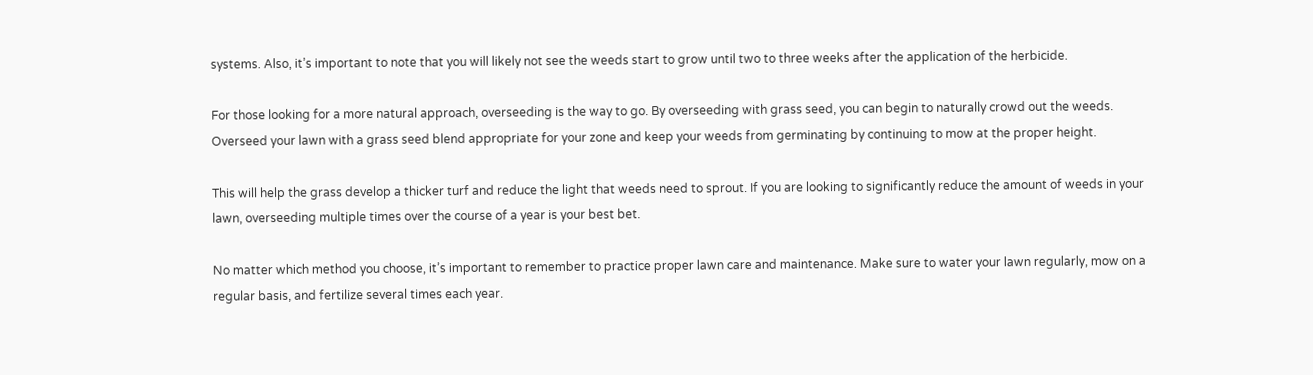systems. Also, it’s important to note that you will likely not see the weeds start to grow until two to three weeks after the application of the herbicide.

For those looking for a more natural approach, overseeding is the way to go. By overseeding with grass seed, you can begin to naturally crowd out the weeds. Overseed your lawn with a grass seed blend appropriate for your zone and keep your weeds from germinating by continuing to mow at the proper height.

This will help the grass develop a thicker turf and reduce the light that weeds need to sprout. If you are looking to significantly reduce the amount of weeds in your lawn, overseeding multiple times over the course of a year is your best bet.

No matter which method you choose, it’s important to remember to practice proper lawn care and maintenance. Make sure to water your lawn regularly, mow on a regular basis, and fertilize several times each year.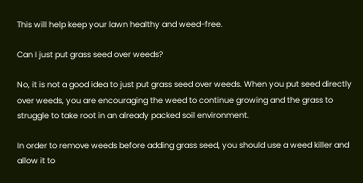This will help keep your lawn healthy and weed-free.

Can I just put grass seed over weeds?

No, it is not a good idea to just put grass seed over weeds. When you put seed directly over weeds, you are encouraging the weed to continue growing and the grass to struggle to take root in an already packed soil environment.

In order to remove weeds before adding grass seed, you should use a weed killer and allow it to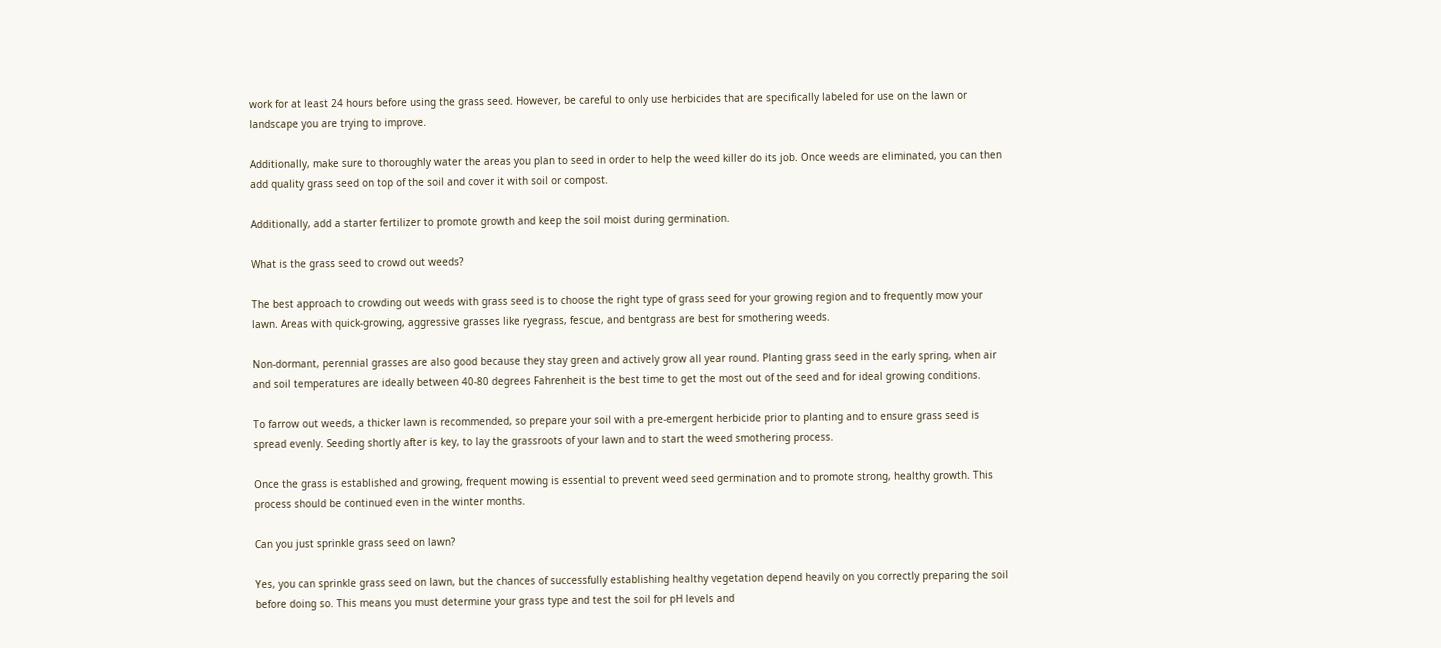work for at least 24 hours before using the grass seed. However, be careful to only use herbicides that are specifically labeled for use on the lawn or landscape you are trying to improve.

Additionally, make sure to thoroughly water the areas you plan to seed in order to help the weed killer do its job. Once weeds are eliminated, you can then add quality grass seed on top of the soil and cover it with soil or compost.

Additionally, add a starter fertilizer to promote growth and keep the soil moist during germination.

What is the grass seed to crowd out weeds?

The best approach to crowding out weeds with grass seed is to choose the right type of grass seed for your growing region and to frequently mow your lawn. Areas with quick-growing, aggressive grasses like ryegrass, fescue, and bentgrass are best for smothering weeds.

Non-dormant, perennial grasses are also good because they stay green and actively grow all year round. Planting grass seed in the early spring, when air and soil temperatures are ideally between 40-80 degrees Fahrenheit is the best time to get the most out of the seed and for ideal growing conditions.

To farrow out weeds, a thicker lawn is recommended, so prepare your soil with a pre-emergent herbicide prior to planting and to ensure grass seed is spread evenly. Seeding shortly after is key, to lay the grassroots of your lawn and to start the weed smothering process.

Once the grass is established and growing, frequent mowing is essential to prevent weed seed germination and to promote strong, healthy growth. This process should be continued even in the winter months.

Can you just sprinkle grass seed on lawn?

Yes, you can sprinkle grass seed on lawn, but the chances of successfully establishing healthy vegetation depend heavily on you correctly preparing the soil before doing so. This means you must determine your grass type and test the soil for pH levels and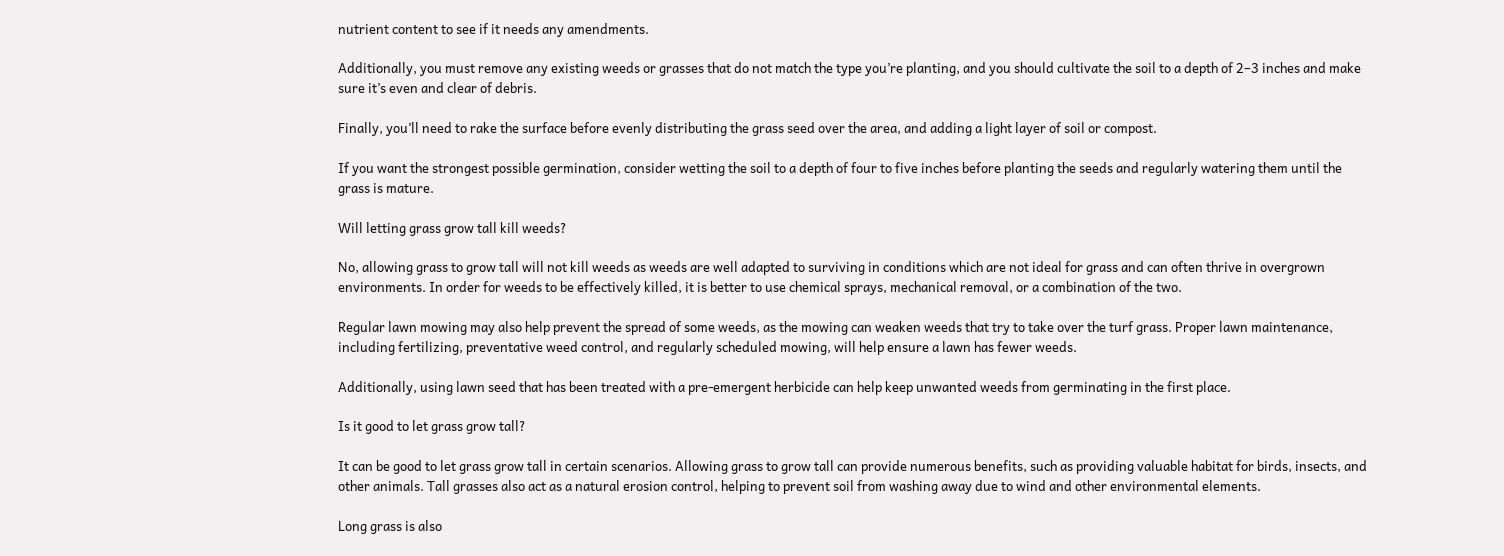nutrient content to see if it needs any amendments.

Additionally, you must remove any existing weeds or grasses that do not match the type you’re planting, and you should cultivate the soil to a depth of 2–3 inches and make sure it’s even and clear of debris.

Finally, you’ll need to rake the surface before evenly distributing the grass seed over the area, and adding a light layer of soil or compost.

If you want the strongest possible germination, consider wetting the soil to a depth of four to five inches before planting the seeds and regularly watering them until the grass is mature.

Will letting grass grow tall kill weeds?

No, allowing grass to grow tall will not kill weeds as weeds are well adapted to surviving in conditions which are not ideal for grass and can often thrive in overgrown environments. In order for weeds to be effectively killed, it is better to use chemical sprays, mechanical removal, or a combination of the two.

Regular lawn mowing may also help prevent the spread of some weeds, as the mowing can weaken weeds that try to take over the turf grass. Proper lawn maintenance, including fertilizing, preventative weed control, and regularly scheduled mowing, will help ensure a lawn has fewer weeds.

Additionally, using lawn seed that has been treated with a pre-emergent herbicide can help keep unwanted weeds from germinating in the first place.

Is it good to let grass grow tall?

It can be good to let grass grow tall in certain scenarios. Allowing grass to grow tall can provide numerous benefits, such as providing valuable habitat for birds, insects, and other animals. Tall grasses also act as a natural erosion control, helping to prevent soil from washing away due to wind and other environmental elements.

Long grass is also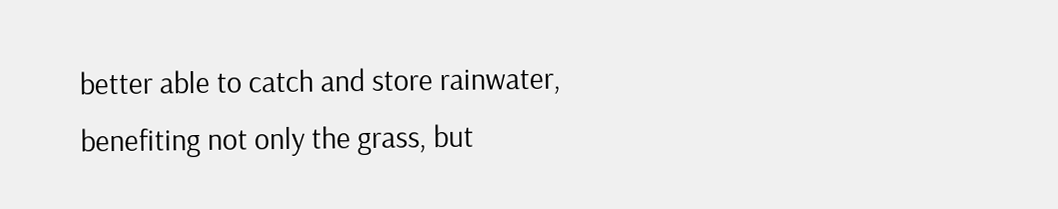better able to catch and store rainwater, benefiting not only the grass, but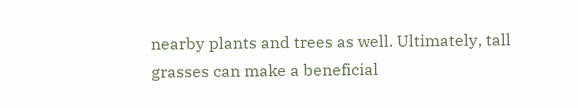nearby plants and trees as well. Ultimately, tall grasses can make a beneficial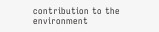contribution to the environment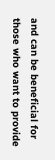and can be beneficial for those who want to provide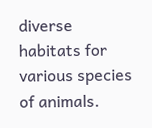diverse habitats for various species of animals.